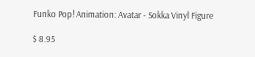Funko Pop! Animation: Avatar - Sokka Vinyl Figure

$ 8.95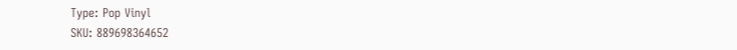Type: Pop Vinyl
SKU: 889698364652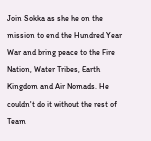Join Sokka as she he on the mission to end the Hundred Year War and bring peace to the Fire Nation, Water Tribes, Earth Kingdom and Air Nomads. He couldn't do it without the rest of Team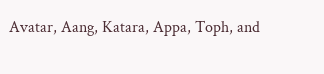Avatar, Aang, Katara, Appa, Toph, and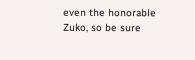even the honorable Zuko, so be sure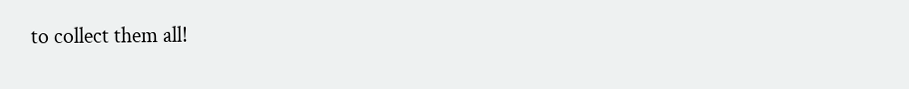to collect them all!